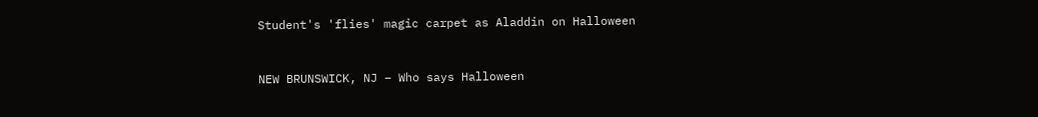Student's 'flies' magic carpet as Aladdin on Halloween


NEW BRUNSWICK, NJ – Who says Halloween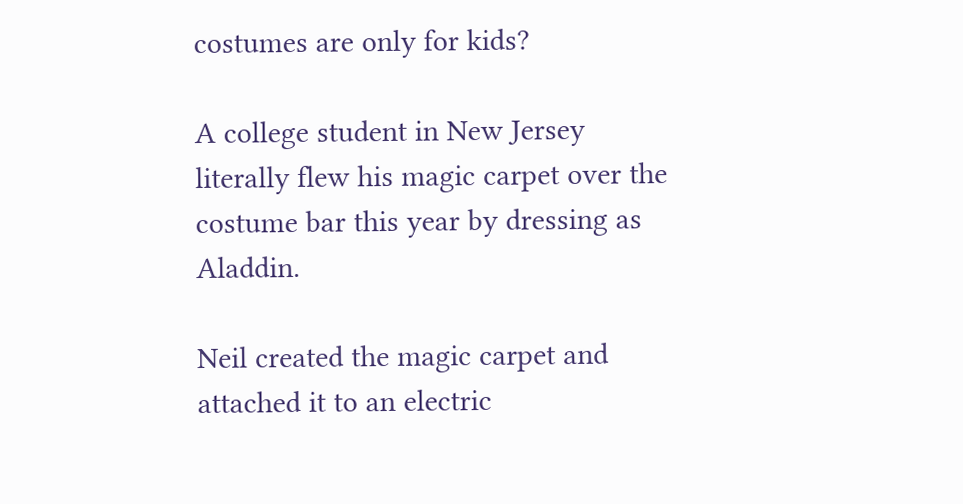costumes are only for kids?

A college student in New Jersey literally flew his magic carpet over the costume bar this year by dressing as Aladdin.

Neil created the magic carpet and attached it to an electric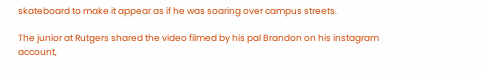skateboard to make it appear as if he was soaring over campus streets.

The junior at Rutgers shared the video filmed by his pal Brandon on his instagram account,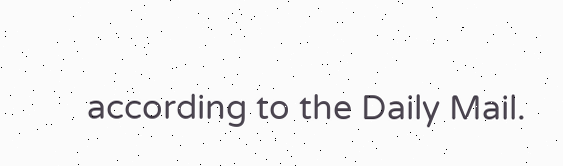according to the Daily Mail.